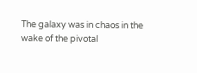The galaxy was in chaos in the wake of the pivotal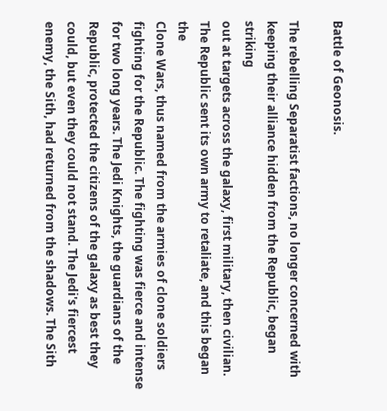Battle of Geonosis.

The rebelling Separatist factions, no longer concerned with
keeping their alliance hidden from the Republic, began striking
out at targets across the galaxy, first military, then civilian.
The Republic sent its own army to retaliate, and this began the
Clone Wars, thus named from the armies of clone soldiers
fighting for the Republic. The fighting was fierce and intense
for two long years. The Jedi Knights, the guardians of the
Republic, protected the citizens of the galaxy as best they
could, but even they could not stand. The Jedi's fiercest
enemy, the Sith, had returned from the shadows. The Sith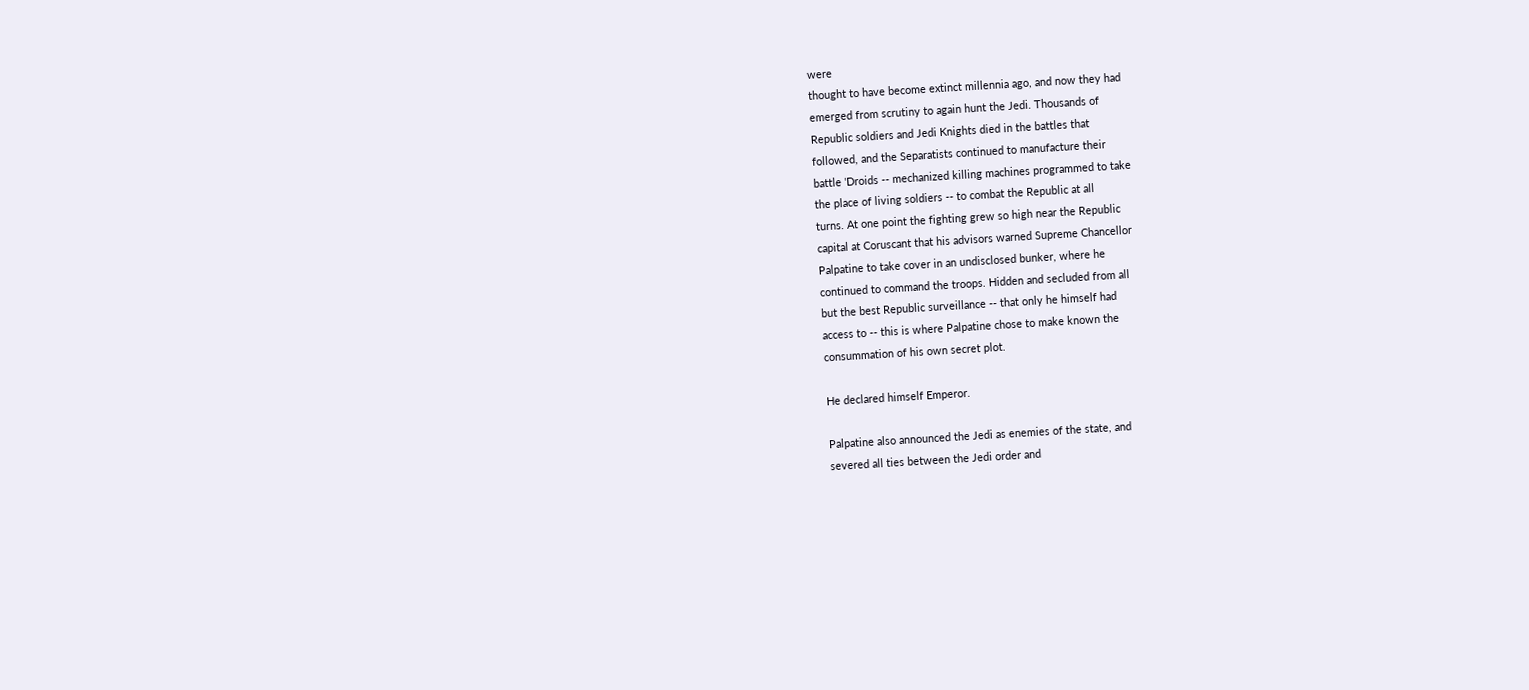were
thought to have become extinct millennia ago, and now they had
emerged from scrutiny to again hunt the Jedi. Thousands of
Republic soldiers and Jedi Knights died in the battles that
followed, and the Separatists continued to manufacture their
battle 'Droids -- mechanized killing machines programmed to take
the place of living soldiers -- to combat the Republic at all
turns. At one point the fighting grew so high near the Republic
capital at Coruscant that his advisors warned Supreme Chancellor
Palpatine to take cover in an undisclosed bunker, where he
continued to command the troops. Hidden and secluded from all
but the best Republic surveillance -- that only he himself had
access to -- this is where Palpatine chose to make known the
consummation of his own secret plot.

He declared himself Emperor.

Palpatine also announced the Jedi as enemies of the state, and
severed all ties between the Jedi order and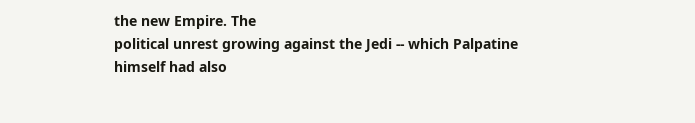the new Empire. The
political unrest growing against the Jedi -- which Palpatine
himself had also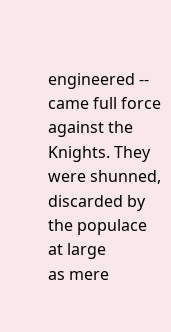engineered -- came full force against the
Knights. They were shunned, discarded by the populace at large
as mere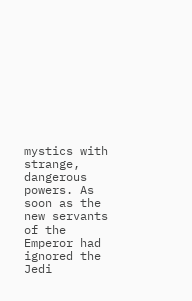mystics with strange, dangerous powers. As soon as the
new servants of the Emperor had ignored the Jedi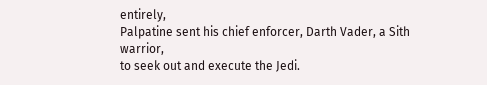entirely,
Palpatine sent his chief enforcer, Darth Vader, a Sith warrior,
to seek out and execute the Jedi.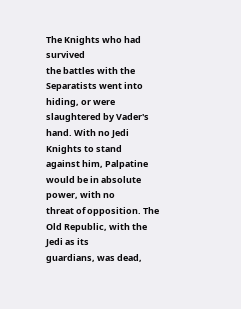The Knights who had survived
the battles with the Separatists went into hiding, or were
slaughtered by Vader's hand. With no Jedi Knights to stand
against him, Palpatine would be in absolute power, with no
threat of opposition. The Old Republic, with the Jedi as its
guardians, was dead,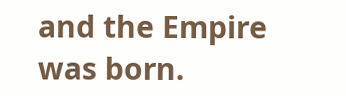and the Empire was born.